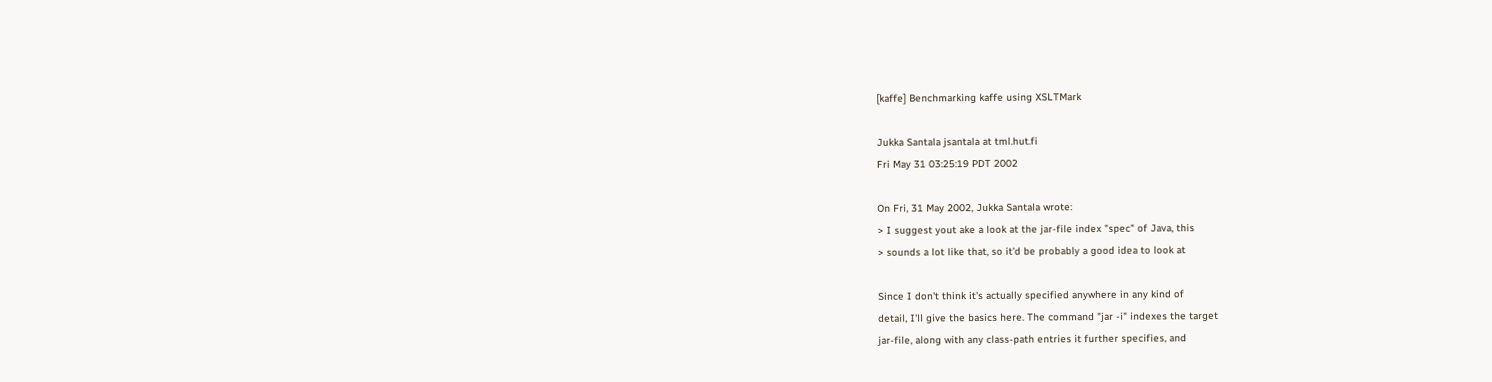[kaffe] Benchmarking kaffe using XSLTMark

Jukka Santala jsantala at tml.hut.fi
Fri May 31 03:25:19 PDT 2002

On Fri, 31 May 2002, Jukka Santala wrote:
> I suggest yout ake a look at the jar-file index "spec" of Java, this
> sounds a lot like that, so it'd be probably a good idea to look at

Since I don't think it's actually specified anywhere in any kind of
detail, I'll give the basics here. The command "jar -i" indexes the target
jar-file, along with any class-path entries it further specifies, and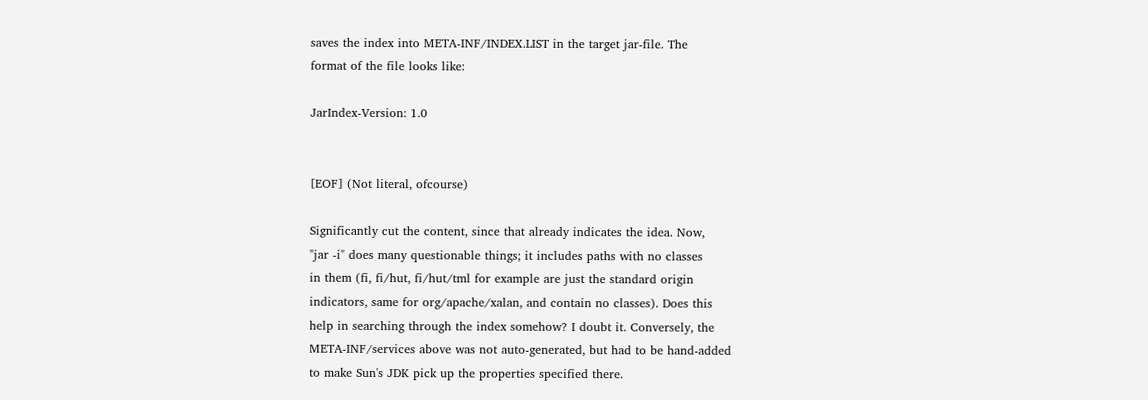saves the index into META-INF/INDEX.LIST in the target jar-file. The
format of the file looks like:

JarIndex-Version: 1.0


[EOF] (Not literal, ofcourse)

Significantly cut the content, since that already indicates the idea. Now,
"jar -i" does many questionable things; it includes paths with no classes
in them (fi, fi/hut, fi/hut/tml for example are just the standard origin
indicators, same for org/apache/xalan, and contain no classes). Does this
help in searching through the index somehow? I doubt it. Conversely, the
META-INF/services above was not auto-generated, but had to be hand-added
to make Sun's JDK pick up the properties specified there.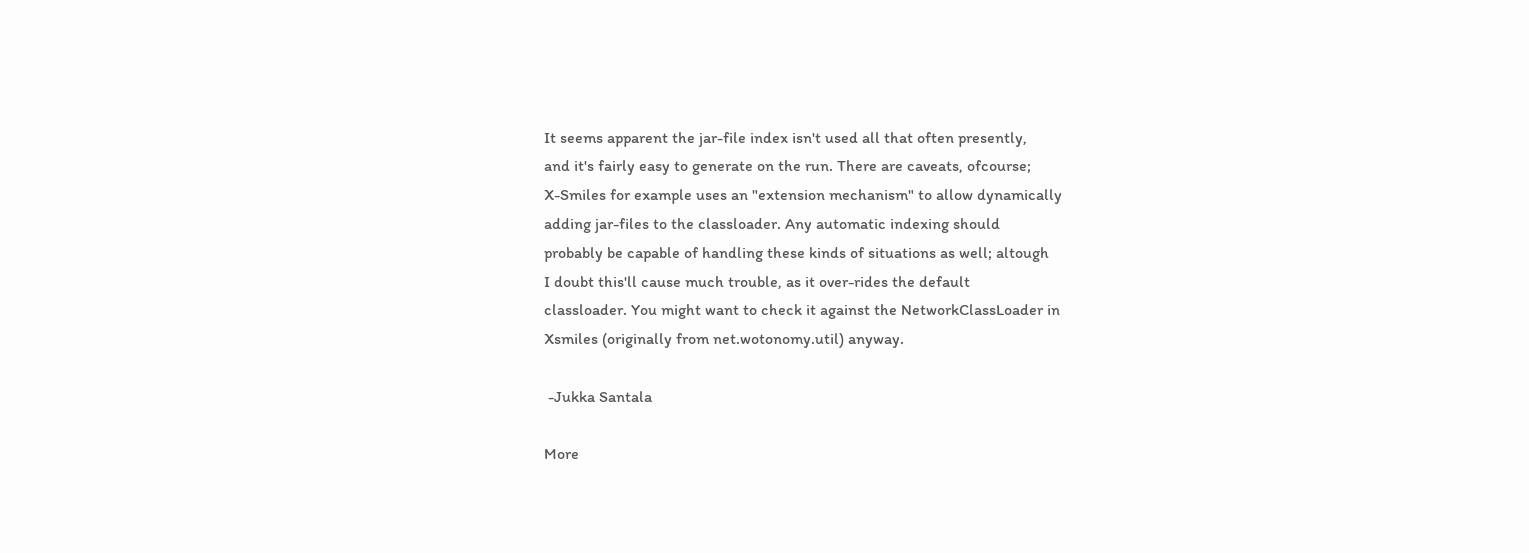It seems apparent the jar-file index isn't used all that often presently,
and it's fairly easy to generate on the run. There are caveats, ofcourse;
X-Smiles for example uses an "extension mechanism" to allow dynamically
adding jar-files to the classloader. Any automatic indexing should
probably be capable of handling these kinds of situations as well; altough
I doubt this'll cause much trouble, as it over-rides the default
classloader. You might want to check it against the NetworkClassLoader in
Xsmiles (originally from net.wotonomy.util) anyway.

 -Jukka Santala

More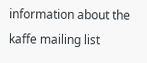information about the kaffe mailing list